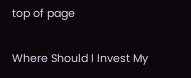top of page

Where Should I Invest My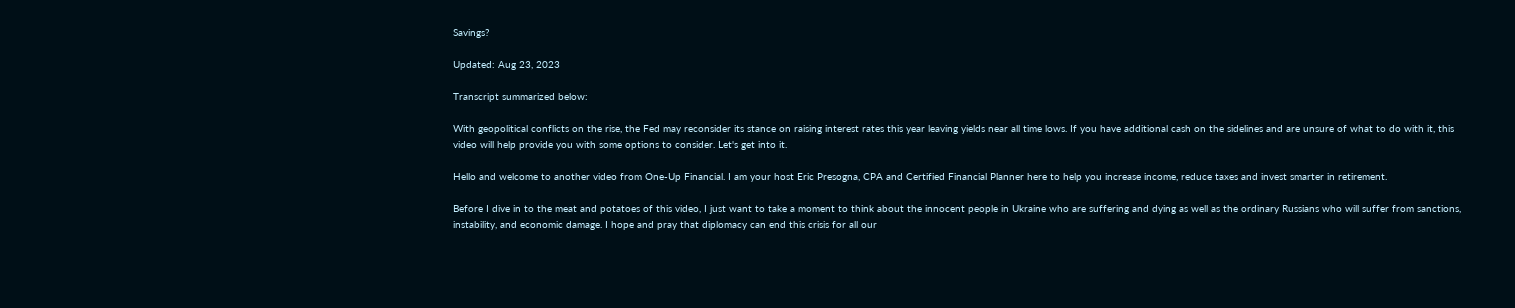Savings?

Updated: Aug 23, 2023

Transcript summarized below:

With geopolitical conflicts on the rise, the Fed may reconsider its stance on raising interest rates this year leaving yields near all time lows. If you have additional cash on the sidelines and are unsure of what to do with it, this video will help provide you with some options to consider. Let's get into it.

Hello and welcome to another video from One-Up Financial. I am your host Eric Presogna, CPA and Certified Financial Planner here to help you increase income, reduce taxes and invest smarter in retirement.

Before I dive in to the meat and potatoes of this video, I just want to take a moment to think about the innocent people in Ukraine who are suffering and dying as well as the ordinary Russians who will suffer from sanctions, instability, and economic damage. I hope and pray that diplomacy can end this crisis for all our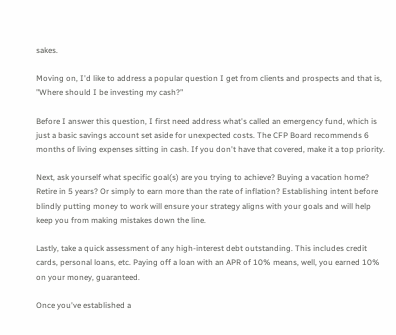sakes.

Moving on, I'd like to address a popular question I get from clients and prospects and that is, "Where should I be investing my cash?"

Before I answer this question, I first need address what's called an emergency fund, which is just a basic savings account set aside for unexpected costs. The CFP Board recommends 6 months of living expenses sitting in cash. If you don't have that covered, make it a top priority.

Next, ask yourself what specific goal(s) are you trying to achieve? Buying a vacation home? Retire in 5 years? Or simply to earn more than the rate of inflation? Establishing intent before blindly putting money to work will ensure your strategy aligns with your goals and will help keep you from making mistakes down the line.

Lastly, take a quick assessment of any high-interest debt outstanding. This includes credit cards, personal loans, etc. Paying off a loan with an APR of 10% means, well, you earned 10% on your money, guaranteed.

Once you've established a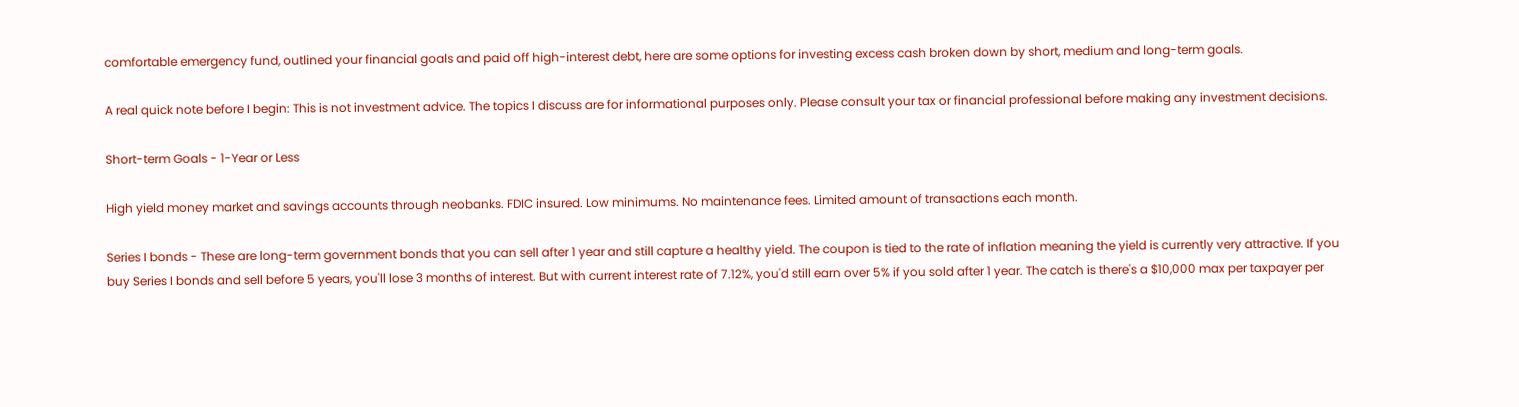comfortable emergency fund, outlined your financial goals and paid off high-interest debt, here are some options for investing excess cash broken down by short, medium and long-term goals.

A real quick note before I begin: This is not investment advice. The topics I discuss are for informational purposes only. Please consult your tax or financial professional before making any investment decisions.

Short-term Goals - 1-Year or Less

High yield money market and savings accounts through neobanks. FDIC insured. Low minimums. No maintenance fees. Limited amount of transactions each month.

Series I bonds - These are long-term government bonds that you can sell after 1 year and still capture a healthy yield. The coupon is tied to the rate of inflation meaning the yield is currently very attractive. If you buy Series I bonds and sell before 5 years, you'll lose 3 months of interest. But with current interest rate of 7.12%, you'd still earn over 5% if you sold after 1 year. The catch is there's a $10,000 max per taxpayer per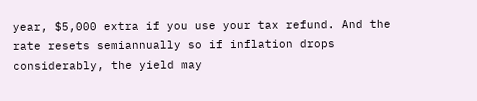year, $5,000 extra if you use your tax refund. And the rate resets semiannually so if inflation drops considerably, the yield may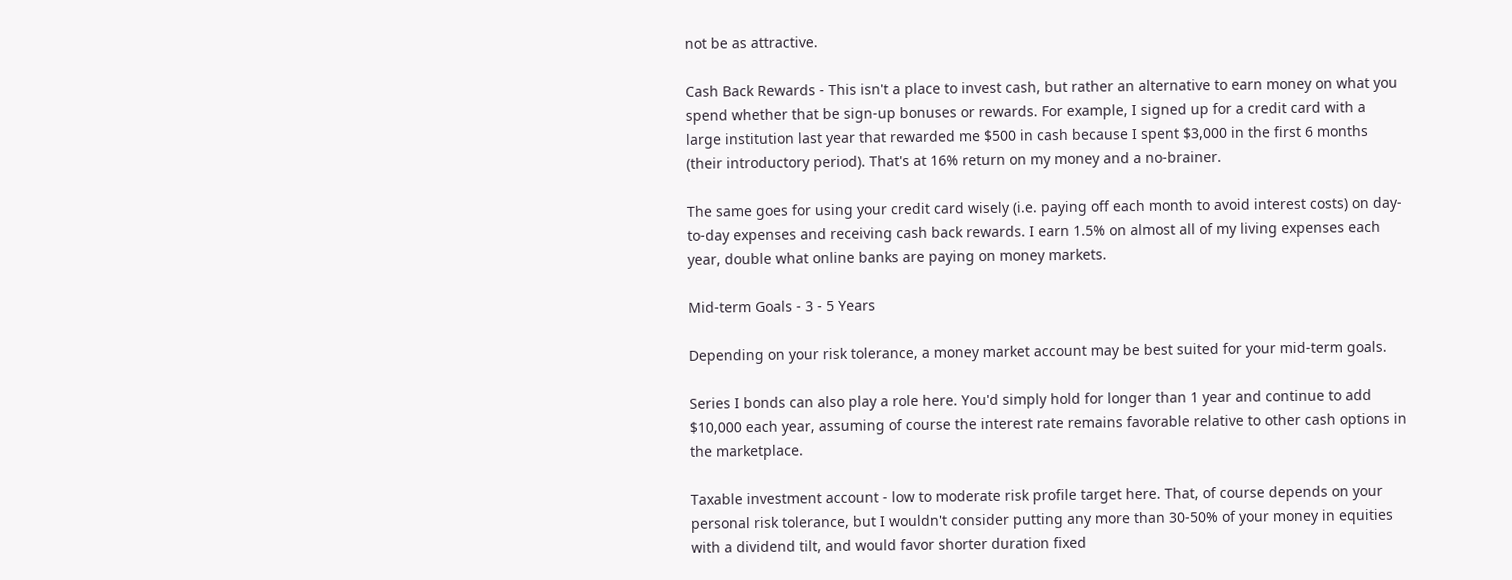not be as attractive.

Cash Back Rewards - This isn't a place to invest cash, but rather an alternative to earn money on what you spend whether that be sign-up bonuses or rewards. For example, I signed up for a credit card with a large institution last year that rewarded me $500 in cash because I spent $3,000 in the first 6 months (their introductory period). That's at 16% return on my money and a no-brainer.

The same goes for using your credit card wisely (i.e. paying off each month to avoid interest costs) on day-to-day expenses and receiving cash back rewards. I earn 1.5% on almost all of my living expenses each year, double what online banks are paying on money markets.

Mid-term Goals - 3 - 5 Years

Depending on your risk tolerance, a money market account may be best suited for your mid-term goals.

Series I bonds can also play a role here. You'd simply hold for longer than 1 year and continue to add $10,000 each year, assuming of course the interest rate remains favorable relative to other cash options in the marketplace.

Taxable investment account - low to moderate risk profile target here. That, of course depends on your personal risk tolerance, but I wouldn't consider putting any more than 30-50% of your money in equities with a dividend tilt, and would favor shorter duration fixed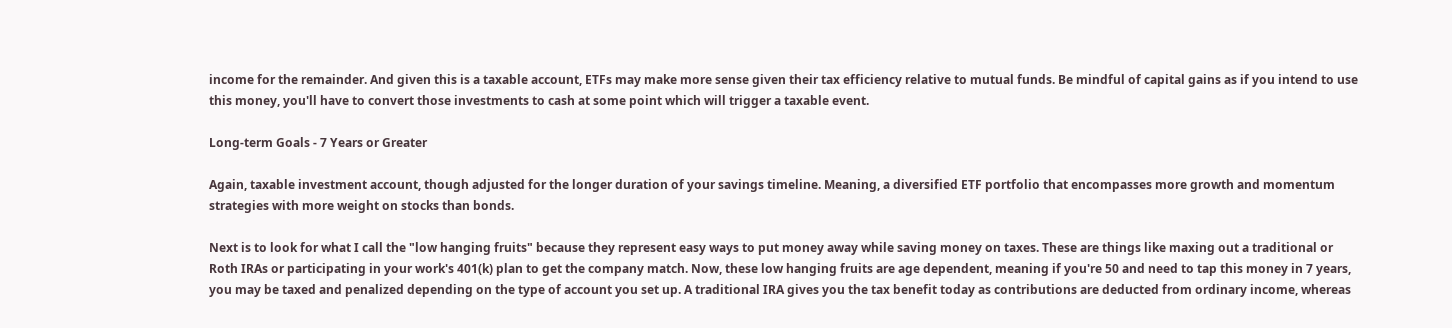income for the remainder. And given this is a taxable account, ETFs may make more sense given their tax efficiency relative to mutual funds. Be mindful of capital gains as if you intend to use this money, you'll have to convert those investments to cash at some point which will trigger a taxable event.

Long-term Goals - 7 Years or Greater

Again, taxable investment account, though adjusted for the longer duration of your savings timeline. Meaning, a diversified ETF portfolio that encompasses more growth and momentum strategies with more weight on stocks than bonds.

Next is to look for what I call the "low hanging fruits" because they represent easy ways to put money away while saving money on taxes. These are things like maxing out a traditional or Roth IRAs or participating in your work's 401(k) plan to get the company match. Now, these low hanging fruits are age dependent, meaning if you're 50 and need to tap this money in 7 years, you may be taxed and penalized depending on the type of account you set up. A traditional IRA gives you the tax benefit today as contributions are deducted from ordinary income, whereas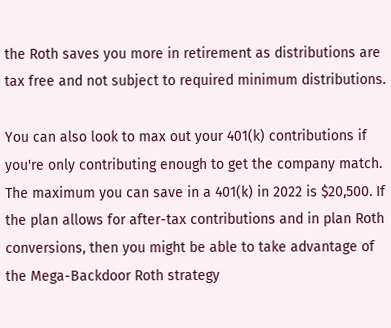the Roth saves you more in retirement as distributions are tax free and not subject to required minimum distributions.

You can also look to max out your 401(k) contributions if you're only contributing enough to get the company match. The maximum you can save in a 401(k) in 2022 is $20,500. If the plan allows for after-tax contributions and in plan Roth conversions, then you might be able to take advantage of the Mega-Backdoor Roth strategy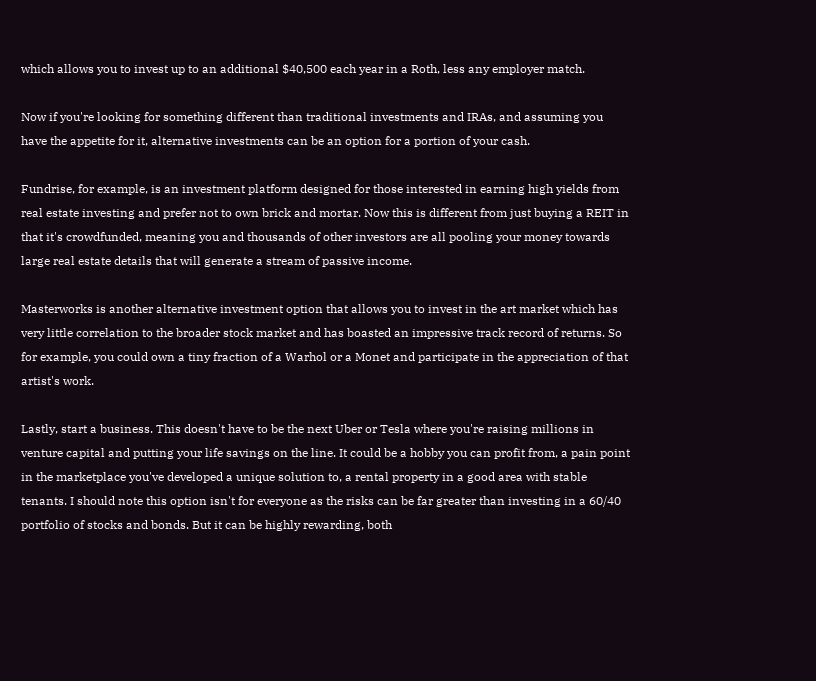which allows you to invest up to an additional $40,500 each year in a Roth, less any employer match.

Now if you're looking for something different than traditional investments and IRAs, and assuming you have the appetite for it, alternative investments can be an option for a portion of your cash.

Fundrise, for example, is an investment platform designed for those interested in earning high yields from real estate investing and prefer not to own brick and mortar. Now this is different from just buying a REIT in that it's crowdfunded, meaning you and thousands of other investors are all pooling your money towards large real estate details that will generate a stream of passive income.

Masterworks is another alternative investment option that allows you to invest in the art market which has very little correlation to the broader stock market and has boasted an impressive track record of returns. So for example, you could own a tiny fraction of a Warhol or a Monet and participate in the appreciation of that artist's work.

Lastly, start a business. This doesn't have to be the next Uber or Tesla where you're raising millions in venture capital and putting your life savings on the line. It could be a hobby you can profit from, a pain point in the marketplace you've developed a unique solution to, a rental property in a good area with stable tenants. I should note this option isn't for everyone as the risks can be far greater than investing in a 60/40 portfolio of stocks and bonds. But it can be highly rewarding, both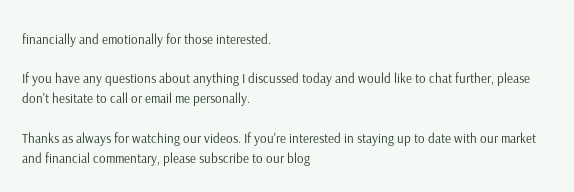financially and emotionally for those interested.

If you have any questions about anything I discussed today and would like to chat further, please don't hesitate to call or email me personally.

Thanks as always for watching our videos. If you're interested in staying up to date with our market and financial commentary, please subscribe to our blog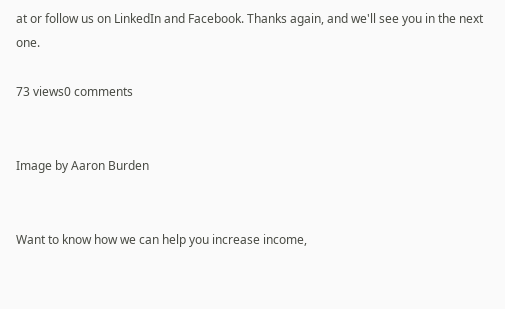at or follow us on LinkedIn and Facebook. Thanks again, and we'll see you in the next one.

73 views0 comments


Image by Aaron Burden


Want to know how we can help you increase income,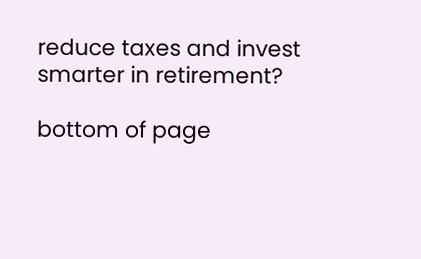reduce taxes and invest smarter in retirement?

bottom of page